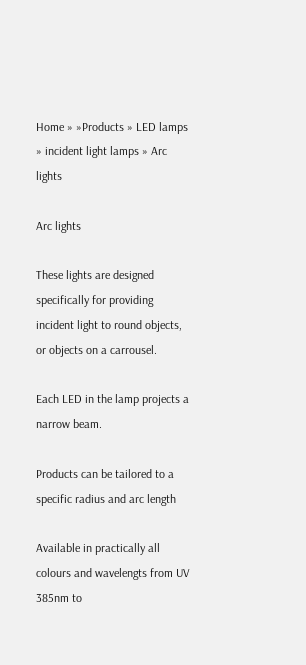Home » »Products » LED lamps » incident light lamps » Arc lights

Arc lights

These lights are designed specifically for providing incident light to round objects, or objects on a carrousel.

Each LED in the lamp projects a narrow beam.

Products can be tailored to a specific radius and arc length

Available in practically all colours and wavelengts from UV 385nm to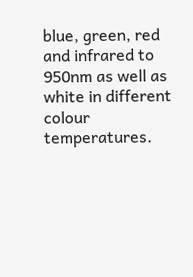blue, green, red and infrared to 950nm as well as white in different colour temperatures.